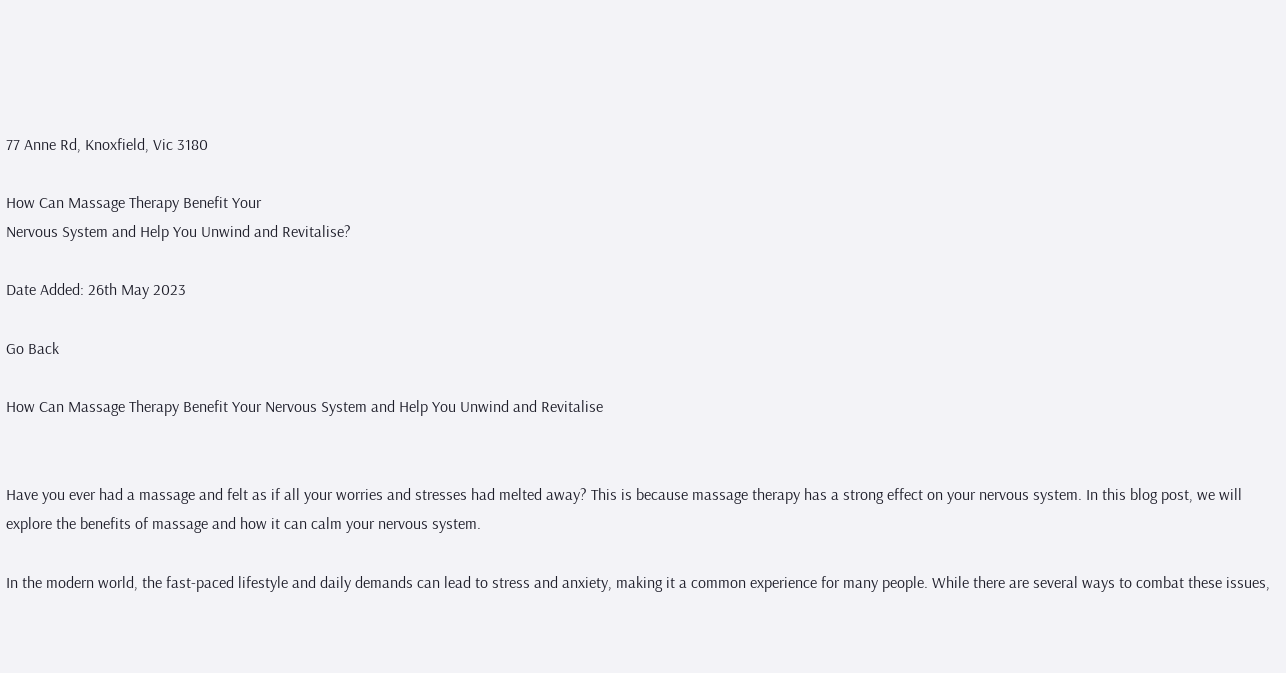77 Anne Rd, Knoxfield, Vic 3180

How Can Massage Therapy Benefit Your
Nervous System and Help You Unwind and Revitalise?

Date Added: 26th May 2023

Go Back

How Can Massage Therapy Benefit Your Nervous System and Help You Unwind and Revitalise


Have you ever had a massage and felt as if all your worries and stresses had melted away? This is because massage therapy has a strong effect on your nervous system. In this blog post, we will explore the benefits of massage and how it can calm your nervous system.

In the modern world, the fast-paced lifestyle and daily demands can lead to stress and anxiety, making it a common experience for many people. While there are several ways to combat these issues,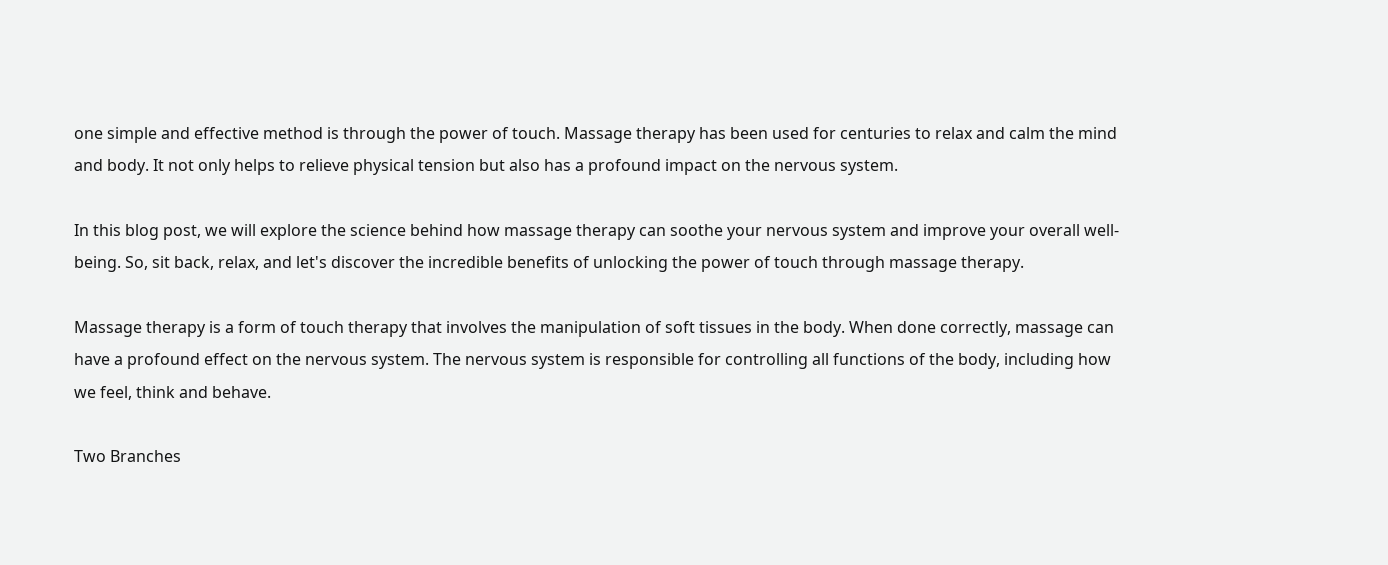one simple and effective method is through the power of touch. Massage therapy has been used for centuries to relax and calm the mind and body. It not only helps to relieve physical tension but also has a profound impact on the nervous system.

In this blog post, we will explore the science behind how massage therapy can soothe your nervous system and improve your overall well-being. So, sit back, relax, and let's discover the incredible benefits of unlocking the power of touch through massage therapy.

Massage therapy is a form of touch therapy that involves the manipulation of soft tissues in the body. When done correctly, massage can have a profound effect on the nervous system. The nervous system is responsible for controlling all functions of the body, including how we feel, think and behave.

Two Branches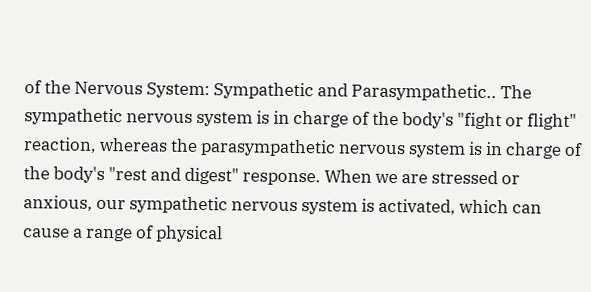of the Nervous System: Sympathetic and Parasympathetic.. The sympathetic nervous system is in charge of the body's "fight or flight" reaction, whereas the parasympathetic nervous system is in charge of the body's "rest and digest" response. When we are stressed or anxious, our sympathetic nervous system is activated, which can cause a range of physical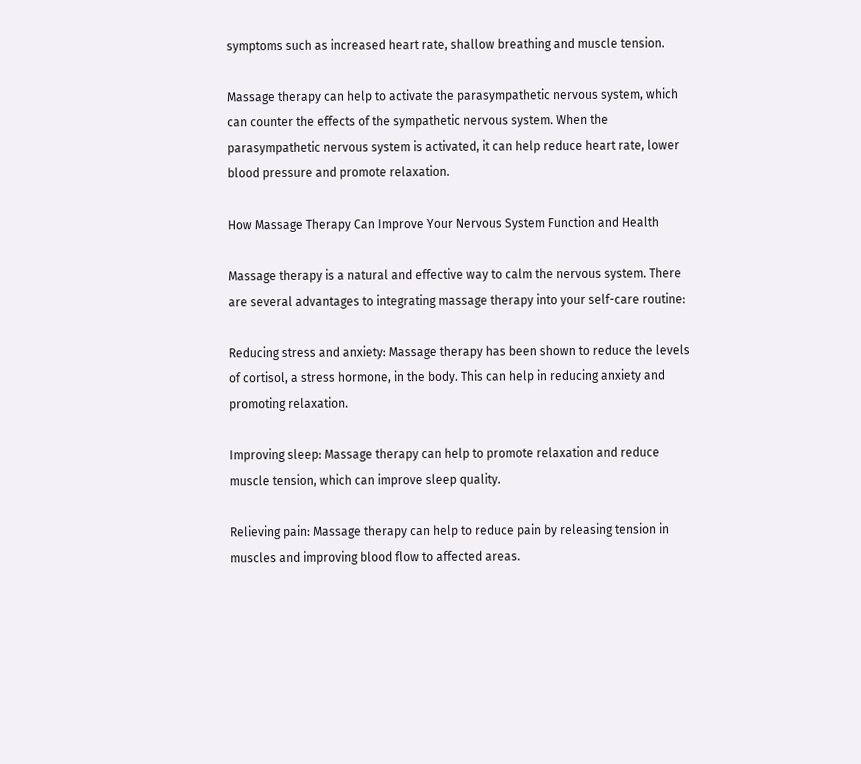symptoms such as increased heart rate, shallow breathing and muscle tension.

Massage therapy can help to activate the parasympathetic nervous system, which can counter the effects of the sympathetic nervous system. When the parasympathetic nervous system is activated, it can help reduce heart rate, lower blood pressure and promote relaxation.

How Massage Therapy Can Improve Your Nervous System Function and Health

Massage therapy is a natural and effective way to calm the nervous system. There are several advantages to integrating massage therapy into your self-care routine:

Reducing stress and anxiety: Massage therapy has been shown to reduce the levels of cortisol, a stress hormone, in the body. This can help in reducing anxiety and promoting relaxation.

Improving sleep: Massage therapy can help to promote relaxation and reduce muscle tension, which can improve sleep quality.

Relieving pain: Massage therapy can help to reduce pain by releasing tension in muscles and improving blood flow to affected areas.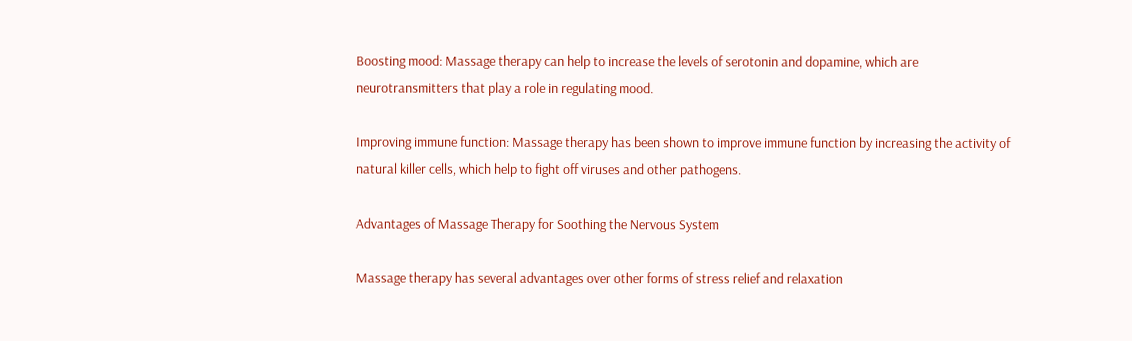Boosting mood: Massage therapy can help to increase the levels of serotonin and dopamine, which are neurotransmitters that play a role in regulating mood.

Improving immune function: Massage therapy has been shown to improve immune function by increasing the activity of natural killer cells, which help to fight off viruses and other pathogens.

Advantages of Massage Therapy for Soothing the Nervous System

Massage therapy has several advantages over other forms of stress relief and relaxation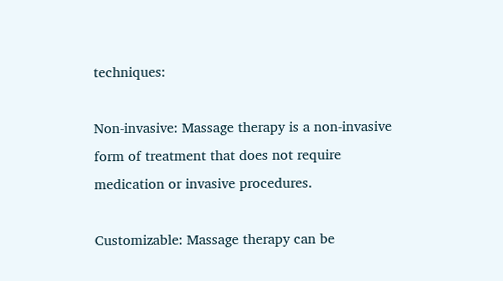techniques:

Non-invasive: Massage therapy is a non-invasive form of treatment that does not require medication or invasive procedures.

Customizable: Massage therapy can be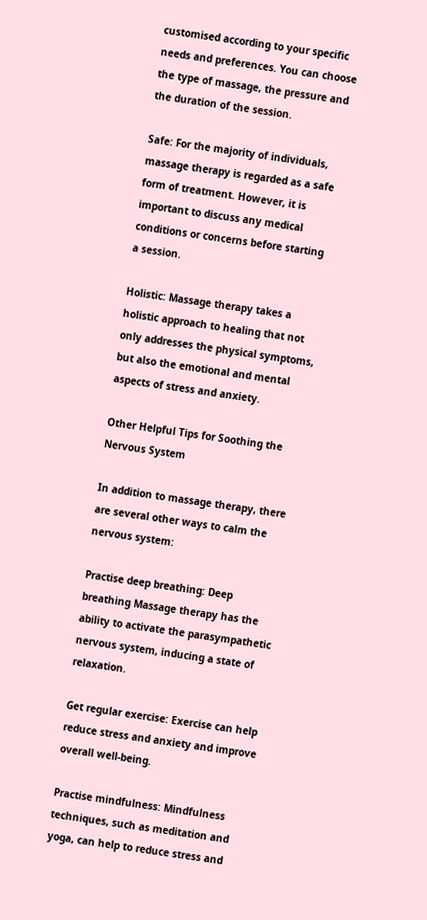customised according to your specific needs and preferences. You can choose the type of massage, the pressure and the duration of the session.

Safe: For the majority of individuals, massage therapy is regarded as a safe form of treatment. However, it is important to discuss any medical conditions or concerns before starting a session.

Holistic: Massage therapy takes a holistic approach to healing that not only addresses the physical symptoms, but also the emotional and mental aspects of stress and anxiety.

Other Helpful Tips for Soothing the Nervous System

In addition to massage therapy, there are several other ways to calm the nervous system:

Practise deep breathing: Deep breathing Massage therapy has the ability to activate the parasympathetic nervous system, inducing a state of relaxation.

Get regular exercise: Exercise can help reduce stress and anxiety and improve overall well-being.

Practise mindfulness: Mindfulness techniques, such as meditation and yoga, can help to reduce stress and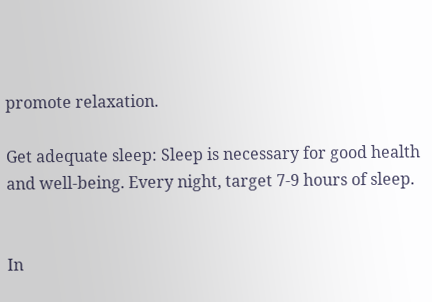promote relaxation.

Get adequate sleep: Sleep is necessary for good health and well-being. Every night, target 7-9 hours of sleep.


In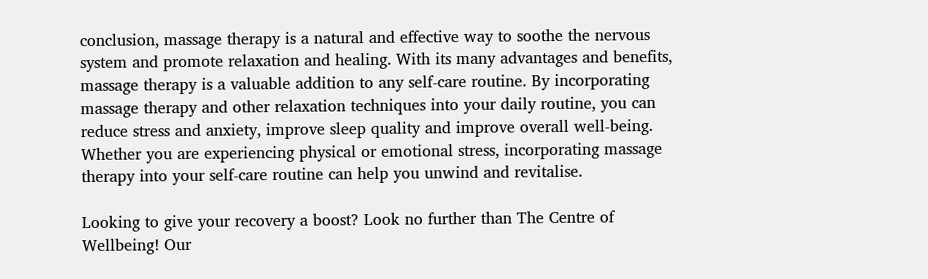conclusion, massage therapy is a natural and effective way to soothe the nervous system and promote relaxation and healing. With its many advantages and benefits, massage therapy is a valuable addition to any self-care routine. By incorporating massage therapy and other relaxation techniques into your daily routine, you can reduce stress and anxiety, improve sleep quality and improve overall well-being. Whether you are experiencing physical or emotional stress, incorporating massage therapy into your self-care routine can help you unwind and revitalise.

Looking to give your recovery a boost? Look no further than The Centre of Wellbeing! Our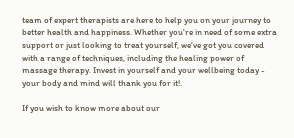team of expert therapists are here to help you on your journey to better health and happiness. Whether you're in need of some extra support or just looking to treat yourself, we've got you covered with a range of techniques, including the healing power of massage therapy. Invest in yourself and your wellbeing today - your body and mind will thank you for it!.

If you wish to know more about our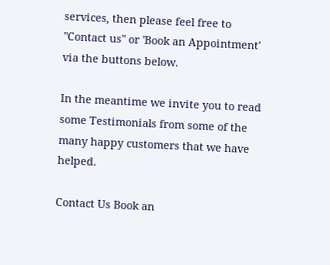services, then please feel free to "Contact us" or 'Book an Appointment' via the buttons below.

In the meantime we invite you to read some Testimonials from some of the many happy customers that we have helped.

Contact Us Book an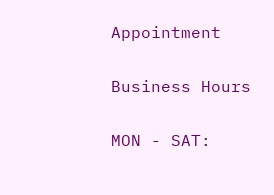Appointment

Business Hours

MON - SAT: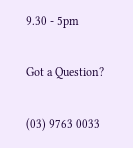9.30 - 5pm

Got a Question?

(03) 9763 0033